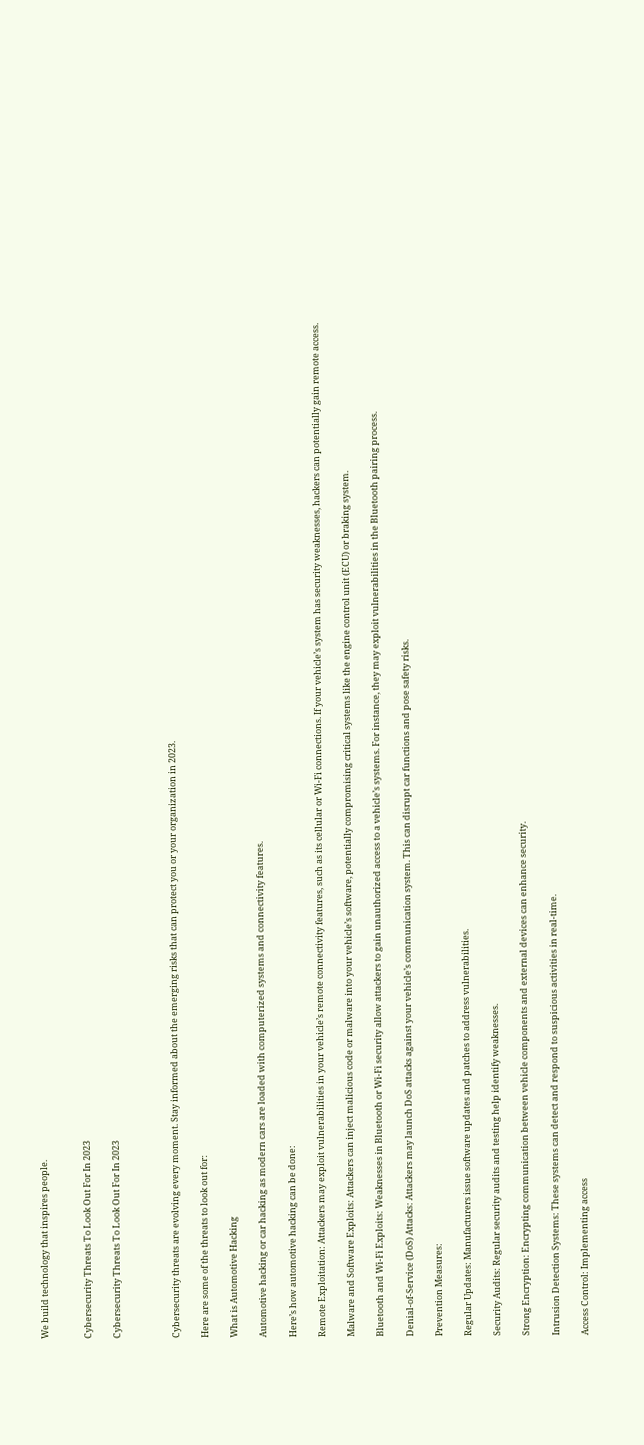We build technology that inspires people.


Cybersecurity Threats To Look Out For In 2023

Cybersecurity Threats To Look Out For In 2023



Cybersecurity threats are evolving every moment. Stay informed about the emerging risks that can protect you or your organization in 2023.

Here are some of the threats to look out for:

What is Automotive Hacking

Automotive hacking or car hacking as modern cars are loaded with computerized systems and connectivity features.

Here’s how automotive hacking can be done:

Remote Exploitation: Attackers may exploit vulnerabilities in your vehicle’s remote connectivity features, such as its cellular or Wi-Fi connections. If your vehicle’s system has security weaknesses, hackers can potentially gain remote access.

Malware and Software Exploits: Attackers can inject malicious code or malware into your vehicle’s software, potentially compromising critical systems like the engine control unit (ECU) or braking system.

Bluetooth and Wi-Fi Exploits: Weaknesses in Bluetooth or Wi-Fi security allow attackers to gain unauthorized access to a vehicle’s systems. For instance, they may exploit vulnerabilities in the Bluetooth pairing process.

Denial-of-Service (DoS) Attacks: Attackers may launch DoS attacks against your vehicle’s communication system. This can disrupt car functions and pose safety risks.

Prevention Measures:

Regular Updates: Manufacturers issue software updates and patches to address vulnerabilities.

Security Audits: Regular security audits and testing help identify weaknesses.

Strong Encryption: Encrypting communication between vehicle components and external devices can enhance security.

Intrusion Detection Systems: These systems can detect and respond to suspicious activities in real-time.

Access Control: Implementing access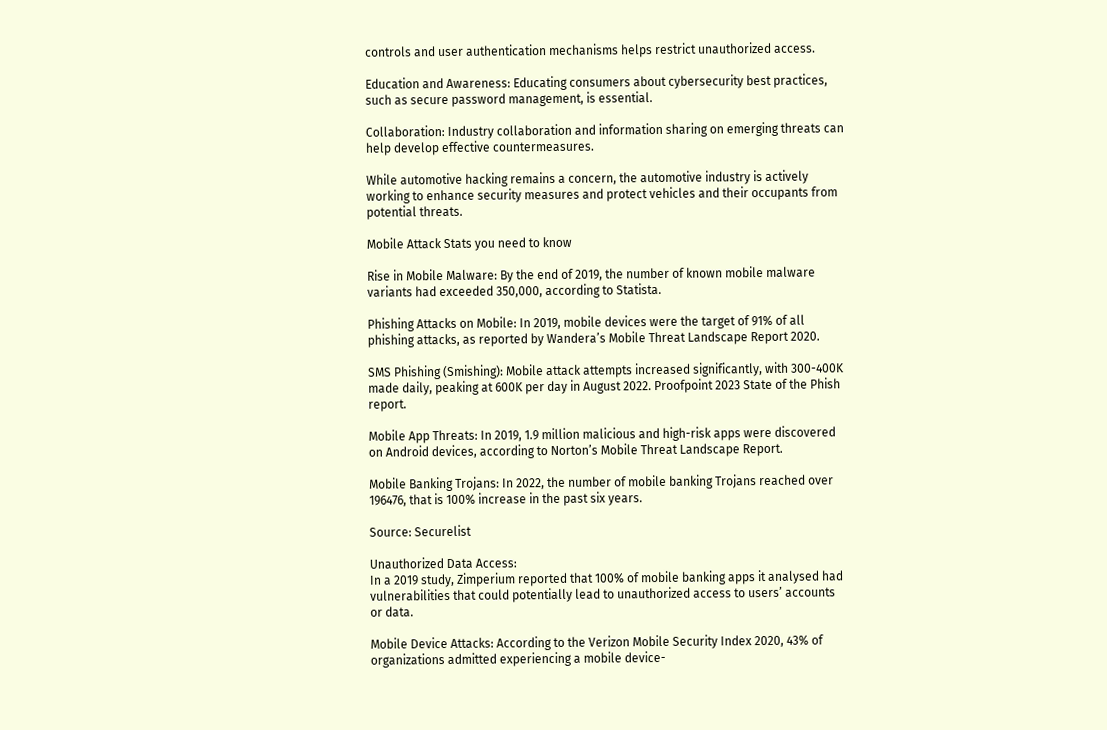controls and user authentication mechanisms helps restrict unauthorized access.

Education and Awareness: Educating consumers about cybersecurity best practices, such as secure password management, is essential.

Collaboration: Industry collaboration and information sharing on emerging threats can help develop effective countermeasures.

While automotive hacking remains a concern, the automotive industry is actively working to enhance security measures and protect vehicles and their occupants from potential threats.

Mobile Attack Stats you need to know

Rise in Mobile Malware: By the end of 2019, the number of known mobile malware variants had exceeded 350,000, according to Statista.

Phishing Attacks on Mobile: In 2019, mobile devices were the target of 91% of all phishing attacks, as reported by Wandera’s Mobile Threat Landscape Report 2020.

SMS Phishing (Smishing): Mobile attack attempts increased significantly, with 300-400K made daily, peaking at 600K per day in August 2022. Proofpoint 2023 State of the Phish report.

Mobile App Threats: In 2019, 1.9 million malicious and high-risk apps were discovered on Android devices, according to Norton’s Mobile Threat Landscape Report.

Mobile Banking Trojans: In 2022, the number of mobile banking Trojans reached over 196476, that is 100% increase in the past six years.

Source: Securelist

Unauthorized Data Access:
In a 2019 study, Zimperium reported that 100% of mobile banking apps it analysed had vulnerabilities that could potentially lead to unauthorized access to users’ accounts or data.

Mobile Device Attacks: According to the Verizon Mobile Security Index 2020, 43% of organizations admitted experiencing a mobile device-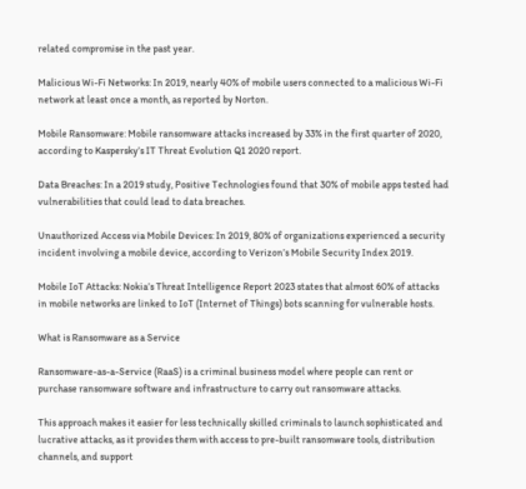related compromise in the past year.

Malicious Wi-Fi Networks: In 2019, nearly 40% of mobile users connected to a malicious Wi-Fi network at least once a month, as reported by Norton.

Mobile Ransomware: Mobile ransomware attacks increased by 33% in the first quarter of 2020, according to Kaspersky’s IT Threat Evolution Q1 2020 report.

Data Breaches: In a 2019 study, Positive Technologies found that 30% of mobile apps tested had vulnerabilities that could lead to data breaches.

Unauthorized Access via Mobile Devices: In 2019, 80% of organizations experienced a security incident involving a mobile device, according to Verizon’s Mobile Security Index 2019.

Mobile IoT Attacks: Nokia’s Threat Intelligence Report 2023 states that almost 60% of attacks in mobile networks are linked to IoT (Internet of Things) bots scanning for vulnerable hosts.

What is Ransomware as a Service

Ransomware-as-a-Service (RaaS) is a criminal business model where people can rent or purchase ransomware software and infrastructure to carry out ransomware attacks.

This approach makes it easier for less technically skilled criminals to launch sophisticated and lucrative attacks, as it provides them with access to pre-built ransomware tools, distribution channels, and support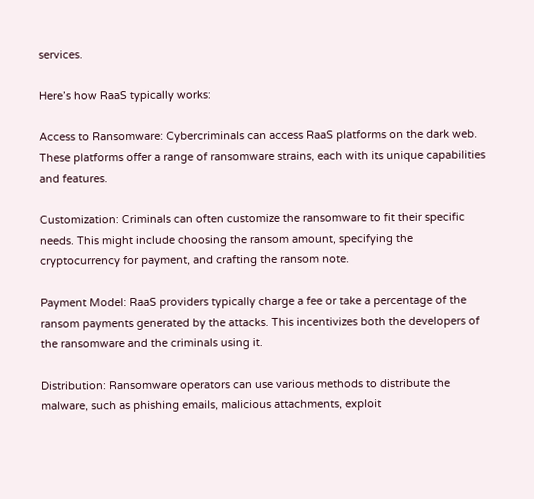services.

Here’s how RaaS typically works:

Access to Ransomware: Cybercriminals can access RaaS platforms on the dark web. These platforms offer a range of ransomware strains, each with its unique capabilities and features.

Customization: Criminals can often customize the ransomware to fit their specific needs. This might include choosing the ransom amount, specifying the cryptocurrency for payment, and crafting the ransom note.

Payment Model: RaaS providers typically charge a fee or take a percentage of the ransom payments generated by the attacks. This incentivizes both the developers of the ransomware and the criminals using it.

Distribution: Ransomware operators can use various methods to distribute the malware, such as phishing emails, malicious attachments, exploit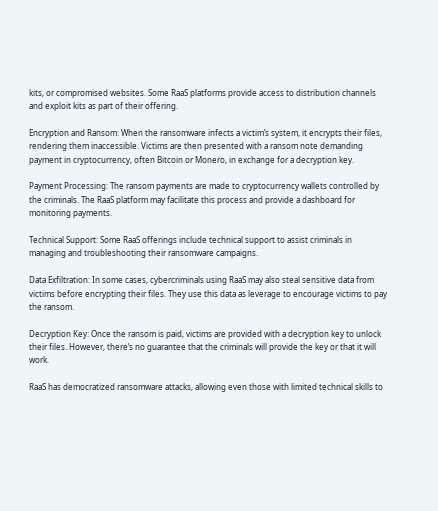kits, or compromised websites. Some RaaS platforms provide access to distribution channels and exploit kits as part of their offering.

Encryption and Ransom: When the ransomware infects a victim’s system, it encrypts their files, rendering them inaccessible. Victims are then presented with a ransom note demanding payment in cryptocurrency, often Bitcoin or Monero, in exchange for a decryption key.

Payment Processing: The ransom payments are made to cryptocurrency wallets controlled by the criminals. The RaaS platform may facilitate this process and provide a dashboard for monitoring payments.

Technical Support: Some RaaS offerings include technical support to assist criminals in managing and troubleshooting their ransomware campaigns.

Data Exfiltration: In some cases, cybercriminals using RaaS may also steal sensitive data from victims before encrypting their files. They use this data as leverage to encourage victims to pay the ransom.

Decryption Key: Once the ransom is paid, victims are provided with a decryption key to unlock their files. However, there’s no guarantee that the criminals will provide the key or that it will work.

RaaS has democratized ransomware attacks, allowing even those with limited technical skills to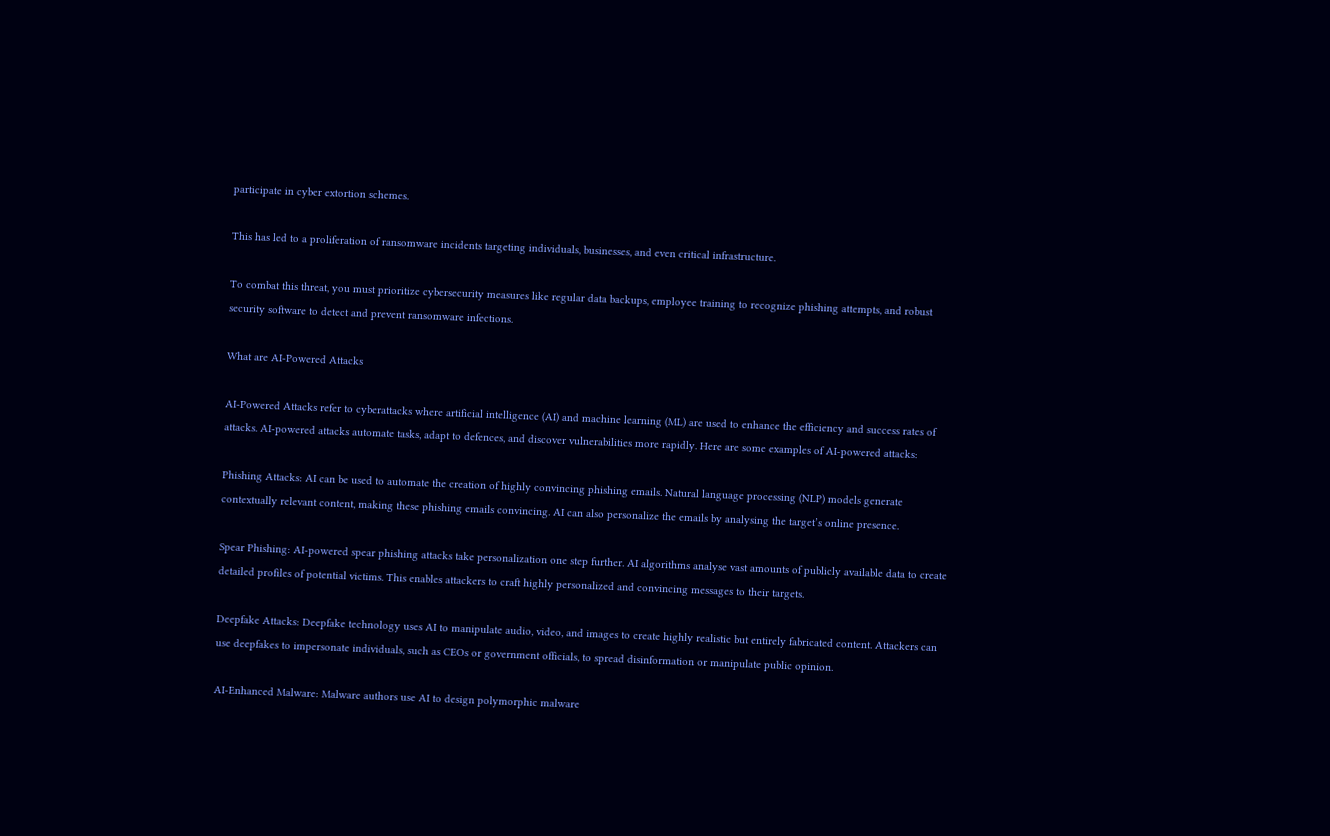participate in cyber extortion schemes.

This has led to a proliferation of ransomware incidents targeting individuals, businesses, and even critical infrastructure.

To combat this threat, you must prioritize cybersecurity measures like regular data backups, employee training to recognize phishing attempts, and robust security software to detect and prevent ransomware infections.

What are AI-Powered Attacks

AI-Powered Attacks refer to cyberattacks where artificial intelligence (AI) and machine learning (ML) are used to enhance the efficiency and success rates of attacks. AI-powered attacks automate tasks, adapt to defences, and discover vulnerabilities more rapidly. Here are some examples of AI-powered attacks:

Phishing Attacks: AI can be used to automate the creation of highly convincing phishing emails. Natural language processing (NLP) models generate contextually relevant content, making these phishing emails convincing. AI can also personalize the emails by analysing the target’s online presence.

Spear Phishing: AI-powered spear phishing attacks take personalization one step further. AI algorithms analyse vast amounts of publicly available data to create detailed profiles of potential victims. This enables attackers to craft highly personalized and convincing messages to their targets.

Deepfake Attacks: Deepfake technology uses AI to manipulate audio, video, and images to create highly realistic but entirely fabricated content. Attackers can use deepfakes to impersonate individuals, such as CEOs or government officials, to spread disinformation or manipulate public opinion.

AI-Enhanced Malware: Malware authors use AI to design polymorphic malware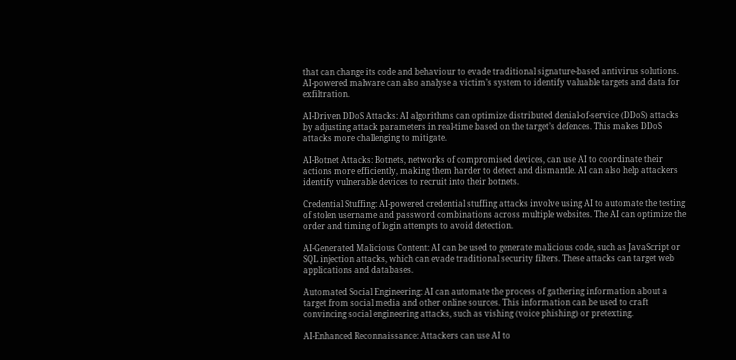that can change its code and behaviour to evade traditional signature-based antivirus solutions. AI-powered malware can also analyse a victim’s system to identify valuable targets and data for exfiltration.

AI-Driven DDoS Attacks: AI algorithms can optimize distributed denial-of-service (DDoS) attacks by adjusting attack parameters in real-time based on the target’s defences. This makes DDoS attacks more challenging to mitigate.

AI-Botnet Attacks: Botnets, networks of compromised devices, can use AI to coordinate their actions more efficiently, making them harder to detect and dismantle. AI can also help attackers identify vulnerable devices to recruit into their botnets.

Credential Stuffing: AI-powered credential stuffing attacks involve using AI to automate the testing of stolen username and password combinations across multiple websites. The AI can optimize the order and timing of login attempts to avoid detection.

AI-Generated Malicious Content: AI can be used to generate malicious code, such as JavaScript or SQL injection attacks, which can evade traditional security filters. These attacks can target web applications and databases.

Automated Social Engineering: AI can automate the process of gathering information about a target from social media and other online sources. This information can be used to craft convincing social engineering attacks, such as vishing (voice phishing) or pretexting.

AI-Enhanced Reconnaissance: Attackers can use AI to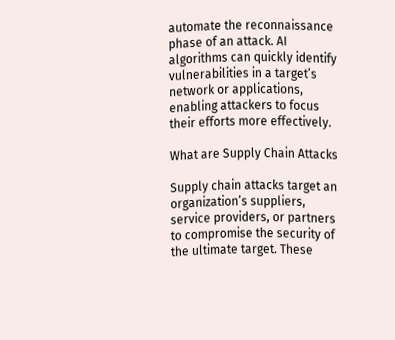automate the reconnaissance phase of an attack. AI algorithms can quickly identify vulnerabilities in a target’s network or applications, enabling attackers to focus their efforts more effectively.

What are Supply Chain Attacks

Supply chain attacks target an organization’s suppliers, service providers, or partners to compromise the security of the ultimate target. These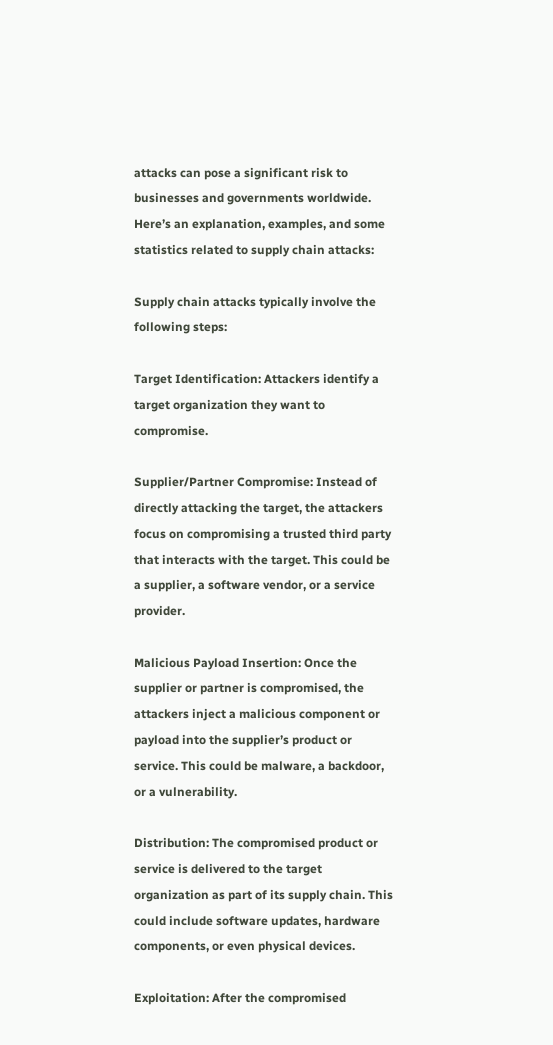attacks can pose a significant risk to businesses and governments worldwide. Here’s an explanation, examples, and some statistics related to supply chain attacks:

Supply chain attacks typically involve the following steps:

Target Identification: Attackers identify a target organization they want to compromise.

Supplier/Partner Compromise: Instead of directly attacking the target, the attackers focus on compromising a trusted third party that interacts with the target. This could be a supplier, a software vendor, or a service provider.

Malicious Payload Insertion: Once the supplier or partner is compromised, the attackers inject a malicious component or payload into the supplier’s product or service. This could be malware, a backdoor, or a vulnerability.

Distribution: The compromised product or service is delivered to the target organization as part of its supply chain. This could include software updates, hardware components, or even physical devices.

Exploitation: After the compromised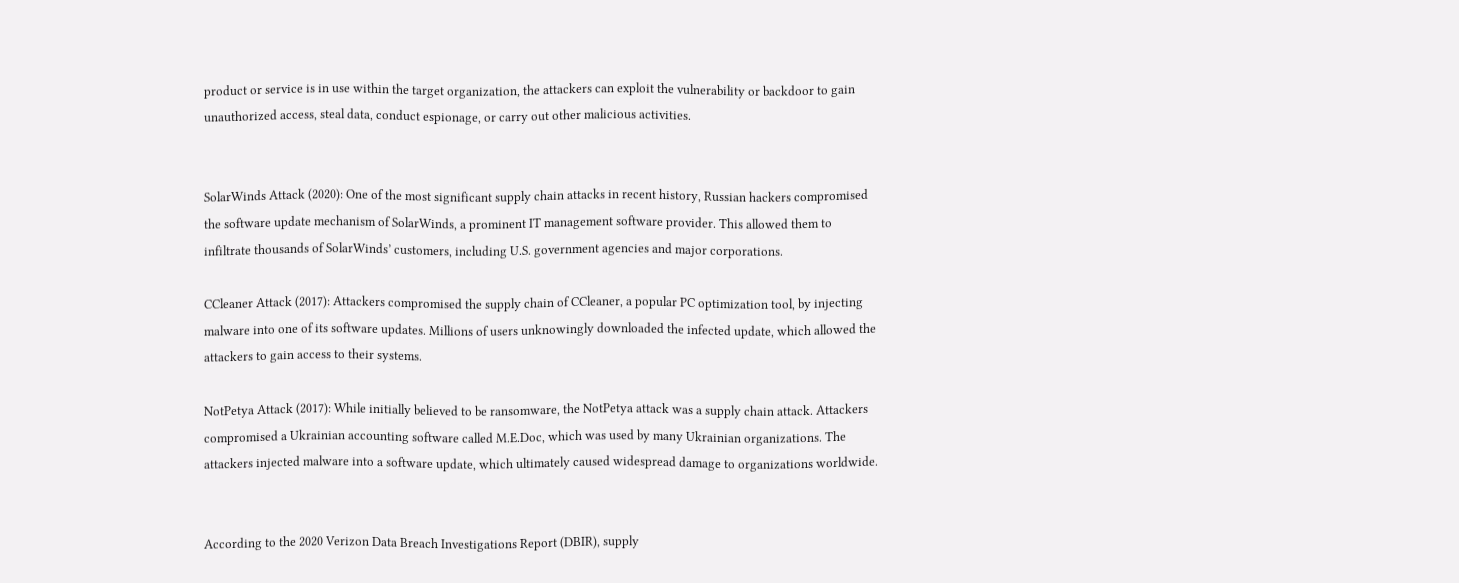product or service is in use within the target organization, the attackers can exploit the vulnerability or backdoor to gain unauthorized access, steal data, conduct espionage, or carry out other malicious activities.


SolarWinds Attack (2020): One of the most significant supply chain attacks in recent history, Russian hackers compromised the software update mechanism of SolarWinds, a prominent IT management software provider. This allowed them to infiltrate thousands of SolarWinds’ customers, including U.S. government agencies and major corporations.

CCleaner Attack (2017): Attackers compromised the supply chain of CCleaner, a popular PC optimization tool, by injecting malware into one of its software updates. Millions of users unknowingly downloaded the infected update, which allowed the attackers to gain access to their systems.

NotPetya Attack (2017): While initially believed to be ransomware, the NotPetya attack was a supply chain attack. Attackers compromised a Ukrainian accounting software called M.E.Doc, which was used by many Ukrainian organizations. The attackers injected malware into a software update, which ultimately caused widespread damage to organizations worldwide.


According to the 2020 Verizon Data Breach Investigations Report (DBIR), supply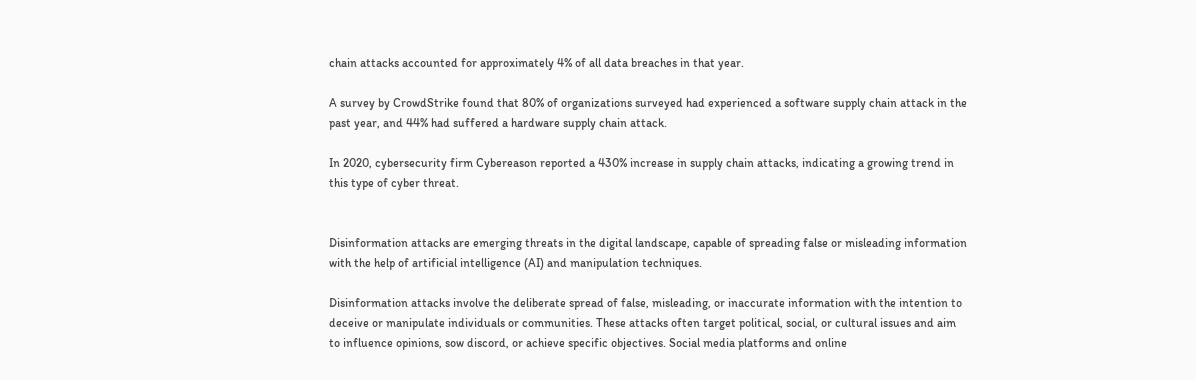chain attacks accounted for approximately 4% of all data breaches in that year.

A survey by CrowdStrike found that 80% of organizations surveyed had experienced a software supply chain attack in the past year, and 44% had suffered a hardware supply chain attack.

In 2020, cybersecurity firm Cybereason reported a 430% increase in supply chain attacks, indicating a growing trend in this type of cyber threat.


Disinformation attacks are emerging threats in the digital landscape, capable of spreading false or misleading information with the help of artificial intelligence (AI) and manipulation techniques.

Disinformation attacks involve the deliberate spread of false, misleading, or inaccurate information with the intention to deceive or manipulate individuals or communities. These attacks often target political, social, or cultural issues and aim to influence opinions, sow discord, or achieve specific objectives. Social media platforms and online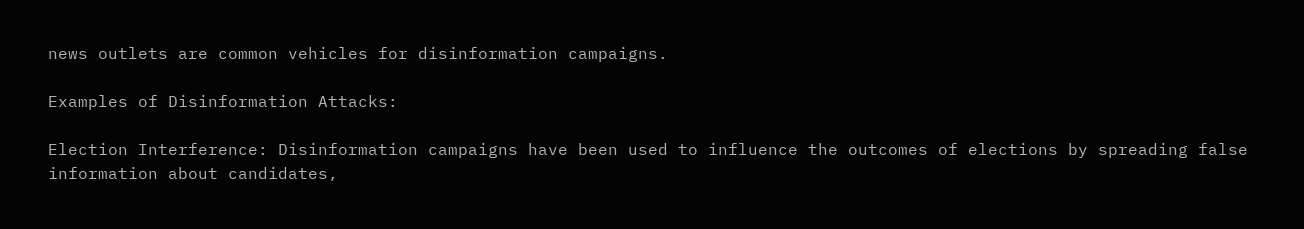news outlets are common vehicles for disinformation campaigns.

Examples of Disinformation Attacks:

Election Interference: Disinformation campaigns have been used to influence the outcomes of elections by spreading false information about candidates,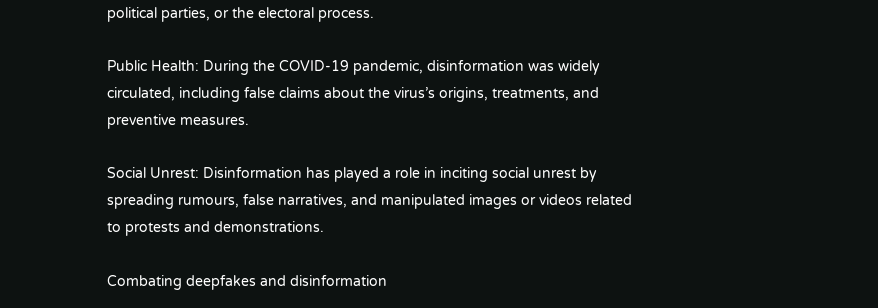political parties, or the electoral process.

Public Health: During the COVID-19 pandemic, disinformation was widely circulated, including false claims about the virus’s origins, treatments, and preventive measures.

Social Unrest: Disinformation has played a role in inciting social unrest by spreading rumours, false narratives, and manipulated images or videos related to protests and demonstrations.

Combating deepfakes and disinformation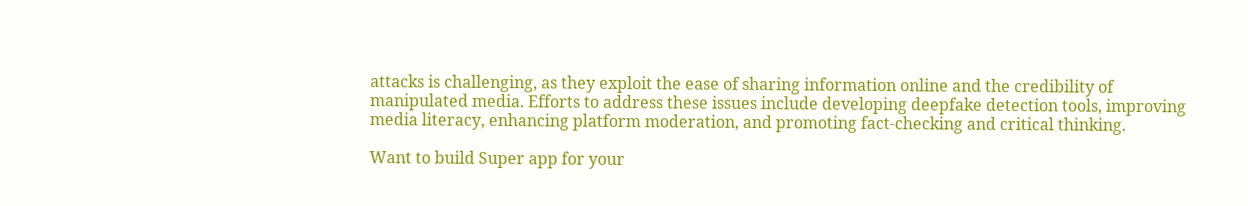attacks is challenging, as they exploit the ease of sharing information online and the credibility of manipulated media. Efforts to address these issues include developing deepfake detection tools, improving media literacy, enhancing platform moderation, and promoting fact-checking and critical thinking.

Want to build Super app for your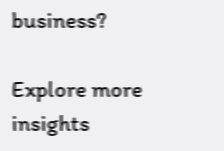business?

Explore more insights